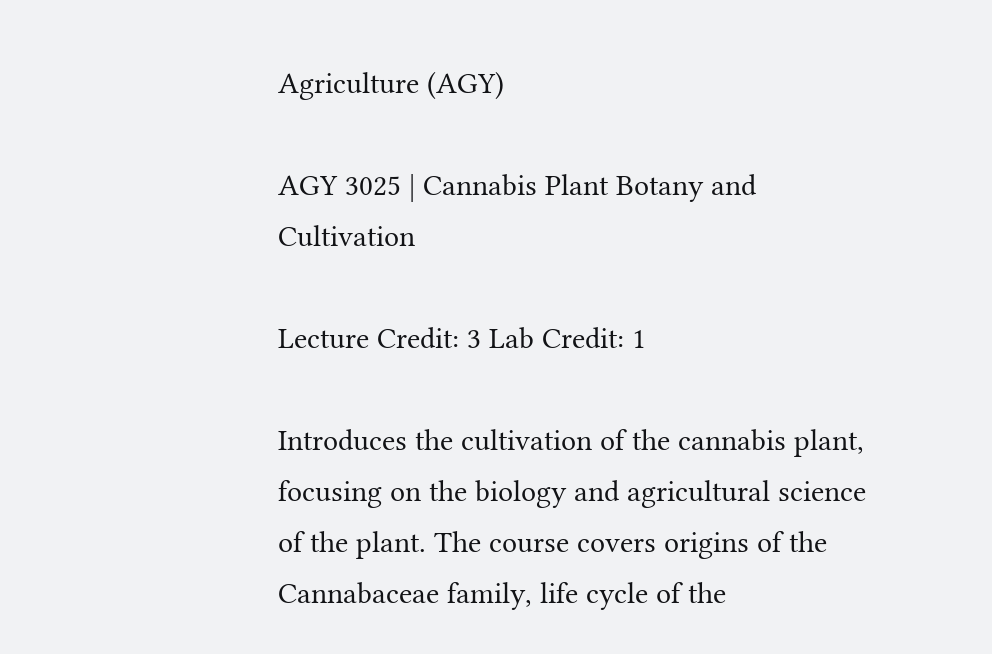Agriculture (AGY)

AGY 3025 | Cannabis Plant Botany and Cultivation

Lecture Credit: 3 Lab Credit: 1

Introduces the cultivation of the cannabis plant, focusing on the biology and agricultural science of the plant. The course covers origins of the Cannabaceae family, life cycle of the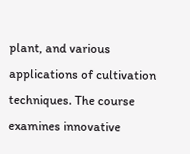plant, and various applications of cultivation techniques. The course examines innovative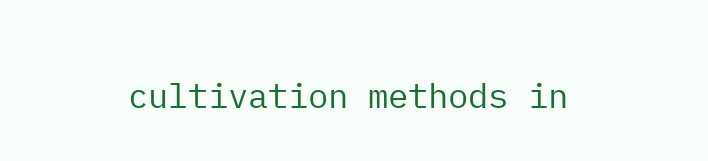cultivation methods in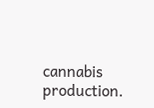cannabis production.